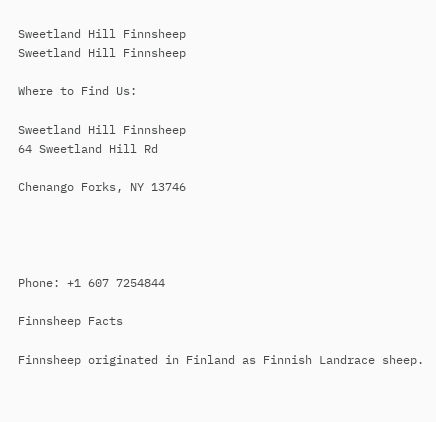Sweetland Hill Finnsheep
Sweetland Hill Finnsheep

Where to Find Us:

Sweetland Hill Finnsheep
64 Sweetland Hill Rd

Chenango Forks, NY 13746




Phone: +1 607 7254844

Finnsheep Facts

Finnsheep originated in Finland as Finnish Landrace sheep.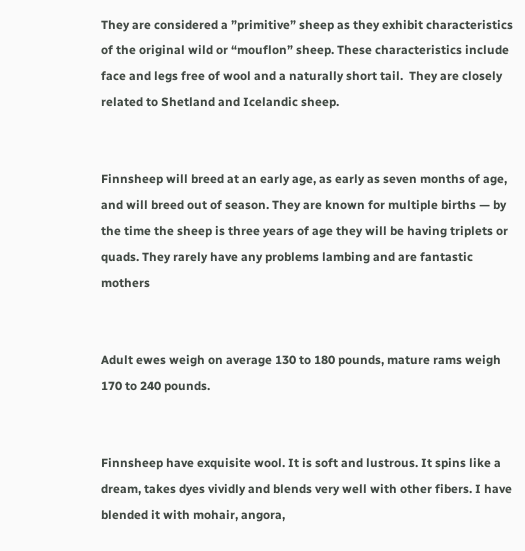They are considered a ”primitive” sheep as they exhibit characteristics of the original wild or “mouflon” sheep. These characteristics include face and legs free of wool and a naturally short tail.  They are closely related to Shetland and Icelandic sheep.


Finnsheep will breed at an early age, as early as seven months of age, and will breed out of season. They are known for multiple births — by the time the sheep is three years of age they will be having triplets or quads. They rarely have any problems lambing and are fantastic mothers


Adult ewes weigh on average 130 to 180 pounds, mature rams weigh 170 to 240 pounds.


Finnsheep have exquisite wool. It is soft and lustrous. It spins like a dream, takes dyes vividly and blends very well with other fibers. I have blended it with mohair, angora,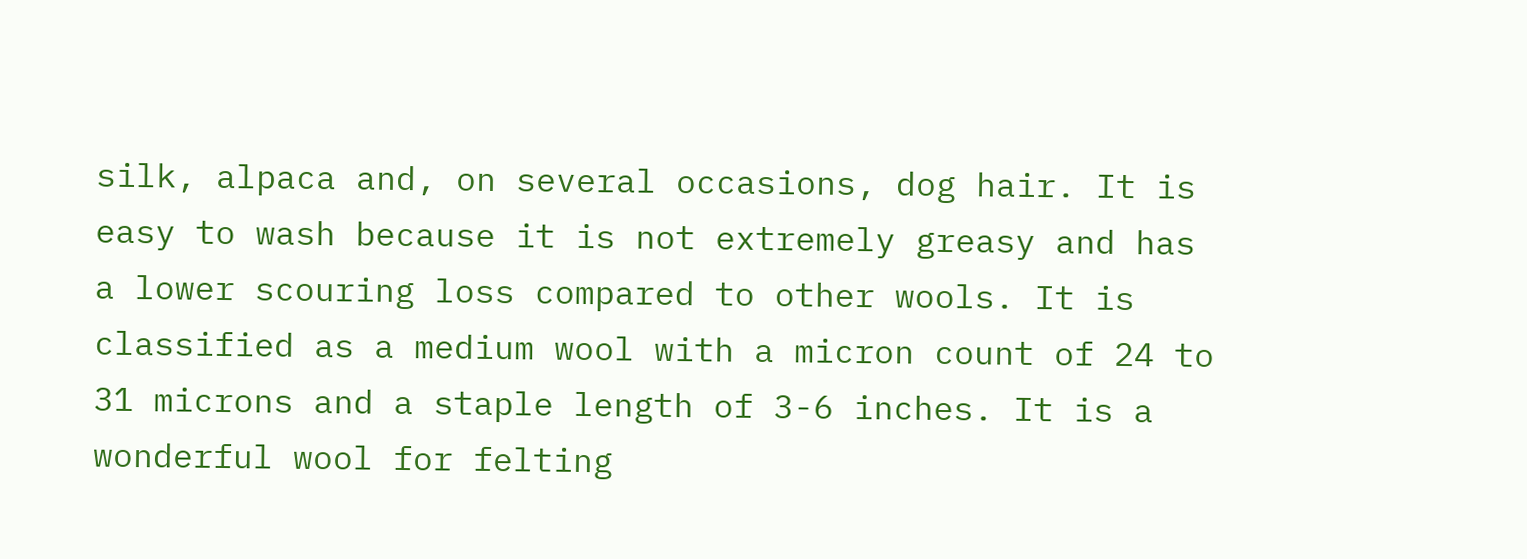silk, alpaca and, on several occasions, dog hair. It is easy to wash because it is not extremely greasy and has a lower scouring loss compared to other wools. It is classified as a medium wool with a micron count of 24 to 31 microns and a staple length of 3-6 inches. It is a wonderful wool for felting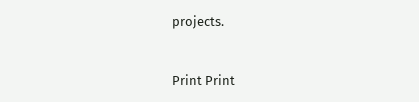projects.


Print Print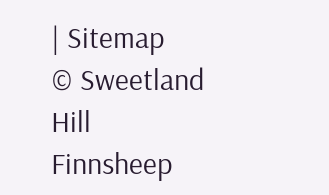| Sitemap
© Sweetland Hill Finnsheep